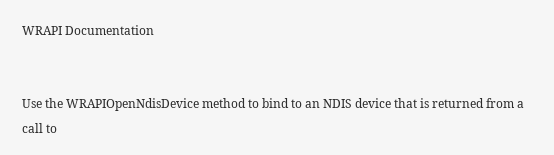WRAPI Documentation


Use the WRAPIOpenNdisDevice method to bind to an NDIS device that is returned from a call to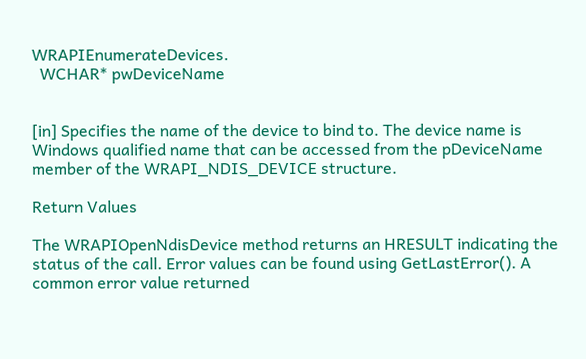WRAPIEnumerateDevices.
  WCHAR* pwDeviceName


[in] Specifies the name of the device to bind to. The device name is Windows qualified name that can be accessed from the pDeviceName member of the WRAPI_NDIS_DEVICE structure.

Return Values

The WRAPIOpenNdisDevice method returns an HRESULT indicating the status of the call. Error values can be found using GetLastError(). A common error value returned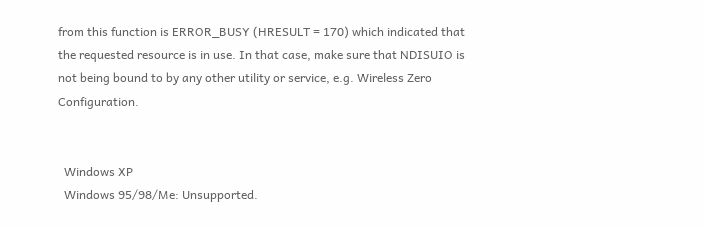from this function is ERROR_BUSY (HRESULT = 170) which indicated that the requested resource is in use. In that case, make sure that NDISUIO is not being bound to by any other utility or service, e.g. Wireless Zero Configuration.


  Windows XP
  Windows 95/98/Me: Unsupported.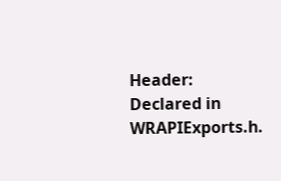Header: Declared in WRAPIExports.h.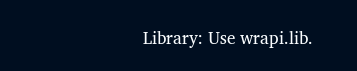Library: Use wrapi.lib.